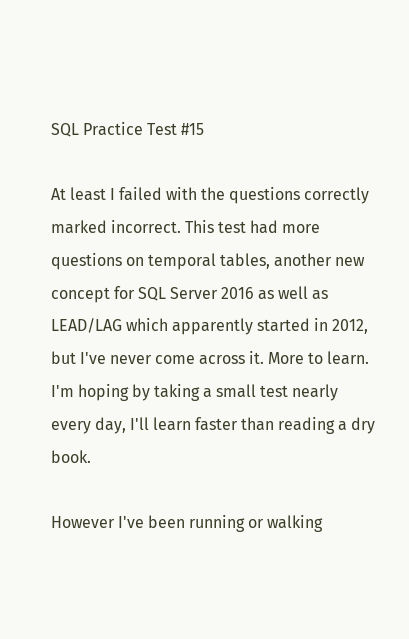SQL Practice Test #15

At least I failed with the questions correctly marked incorrect. This test had more questions on temporal tables, another new concept for SQL Server 2016 as well as LEAD/LAG which apparently started in 2012, but I've never come across it. More to learn. I'm hoping by taking a small test nearly every day, I'll learn faster than reading a dry book.

However I've been running or walking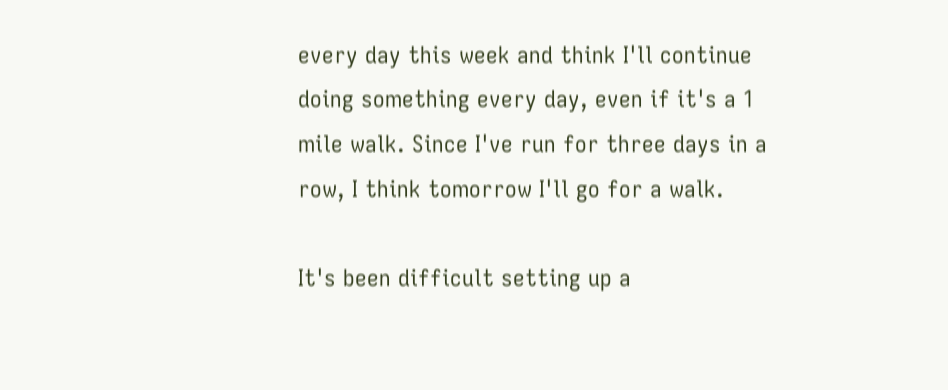every day this week and think I'll continue doing something every day, even if it's a 1 mile walk. Since I've run for three days in a row, I think tomorrow I'll go for a walk.

It's been difficult setting up a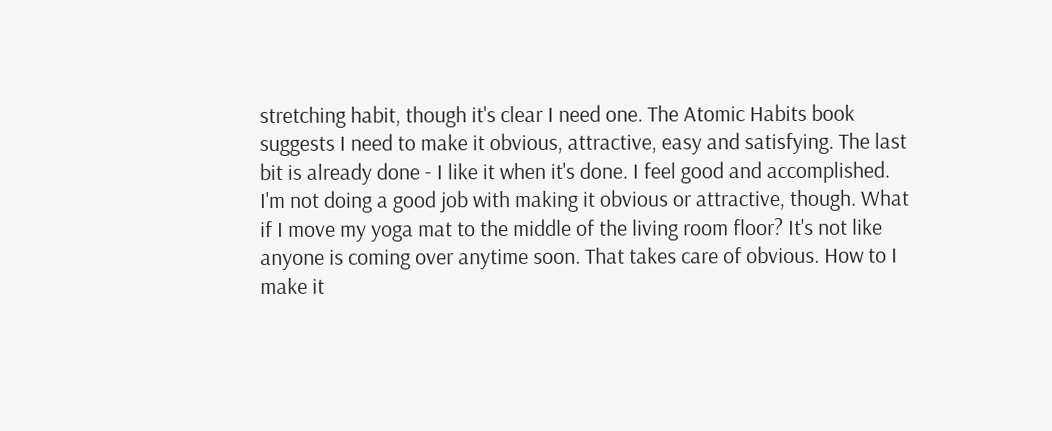stretching habit, though it's clear I need one. The Atomic Habits book suggests I need to make it obvious, attractive, easy and satisfying. The last bit is already done - I like it when it's done. I feel good and accomplished. I'm not doing a good job with making it obvious or attractive, though. What if I move my yoga mat to the middle of the living room floor? It's not like anyone is coming over anytime soon. That takes care of obvious. How to I make it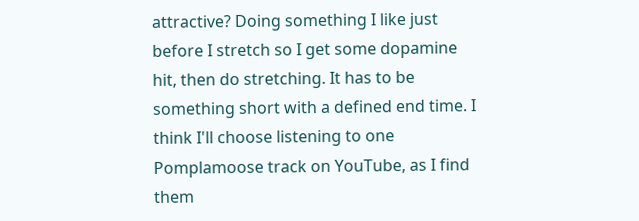attractive? Doing something I like just before I stretch so I get some dopamine hit, then do stretching. It has to be something short with a defined end time. I think I'll choose listening to one Pomplamoose track on YouTube, as I find them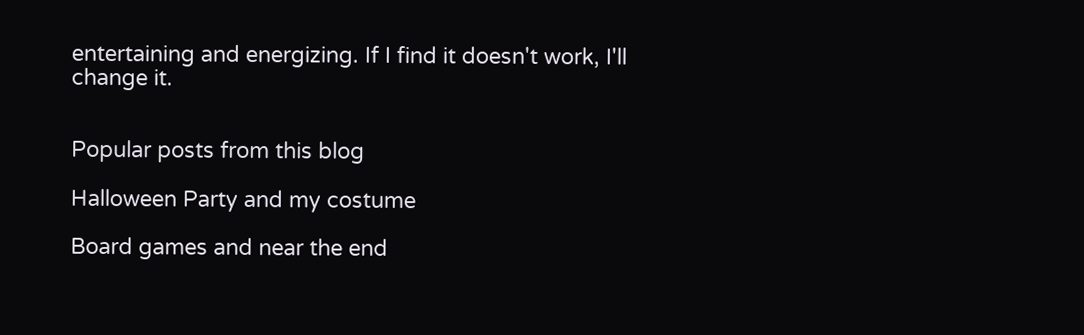entertaining and energizing. If I find it doesn't work, I'll change it.


Popular posts from this blog

Halloween Party and my costume

Board games and near the end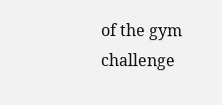of the gym challenge